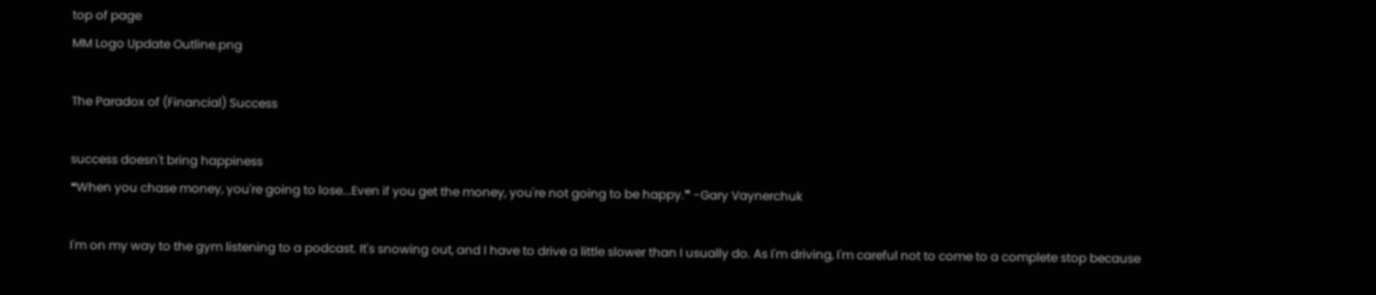top of page
MM Logo Update Outline.png

The Paradox of (Financial) Success

success doesn't bring happiness
❝When you chase money, you're going to lose...Even if you get the money, you're not going to be happy.❞ -Gary Vaynerchuk

I'm on my way to the gym listening to a podcast. It's snowing out, and I have to drive a little slower than I usually do. As I'm driving, I'm careful not to come to a complete stop because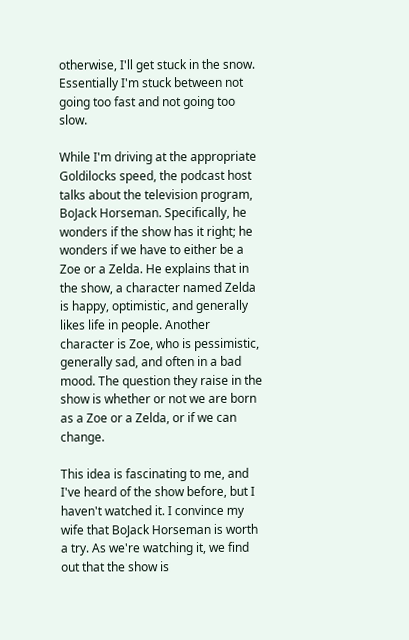otherwise, I'll get stuck in the snow. Essentially I'm stuck between not going too fast and not going too slow.

While I'm driving at the appropriate Goldilocks speed, the podcast host talks about the television program, BoJack Horseman. Specifically, he wonders if the show has it right; he wonders if we have to either be a Zoe or a Zelda. He explains that in the show, a character named Zelda is happy, optimistic, and generally likes life in people. Another character is Zoe, who is pessimistic, generally sad, and often in a bad mood. The question they raise in the show is whether or not we are born as a Zoe or a Zelda, or if we can change.

This idea is fascinating to me, and I've heard of the show before, but I haven't watched it. I convince my wife that BoJack Horseman is worth a try. As we're watching it, we find out that the show is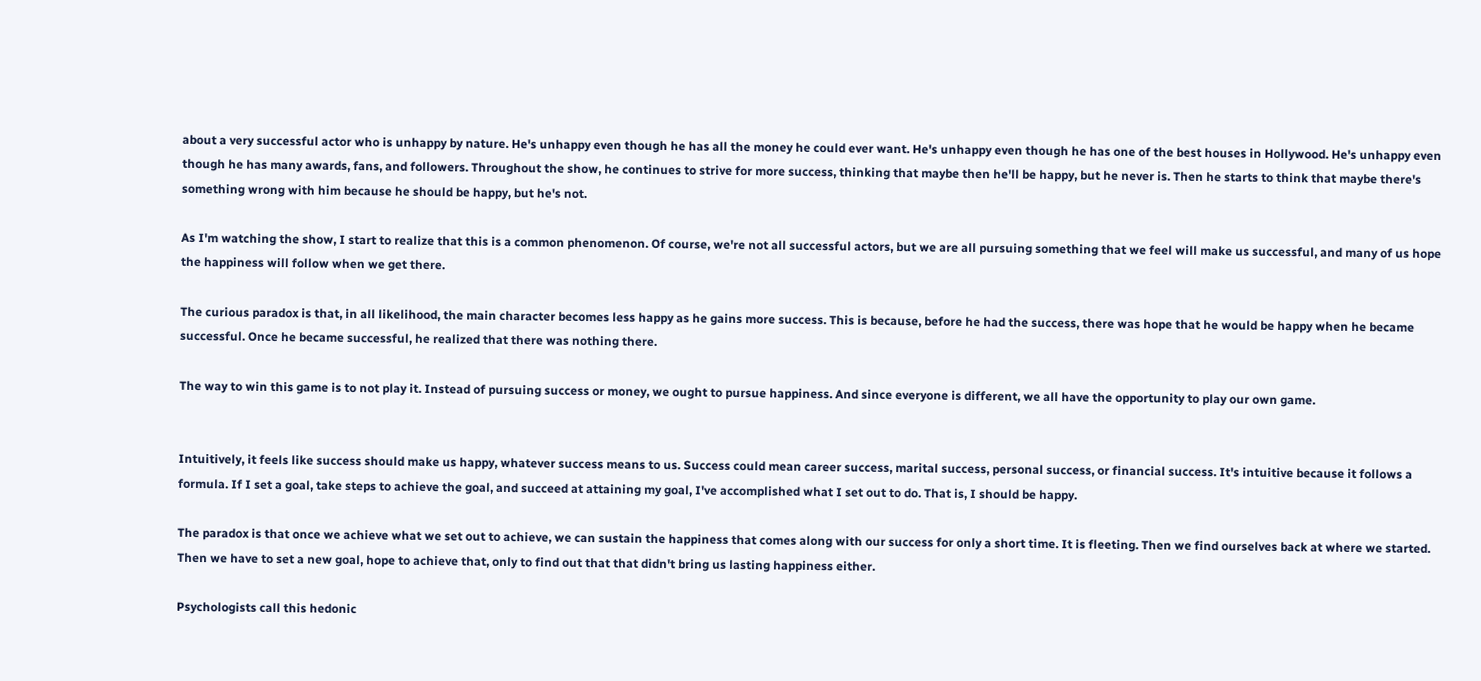about a very successful actor who is unhappy by nature. He's unhappy even though he has all the money he could ever want. He's unhappy even though he has one of the best houses in Hollywood. He's unhappy even though he has many awards, fans, and followers. Throughout the show, he continues to strive for more success, thinking that maybe then he'll be happy, but he never is. Then he starts to think that maybe there's something wrong with him because he should be happy, but he's not.

As I'm watching the show, I start to realize that this is a common phenomenon. Of course, we're not all successful actors, but we are all pursuing something that we feel will make us successful, and many of us hope the happiness will follow when we get there.

The curious paradox is that, in all likelihood, the main character becomes less happy as he gains more success. This is because, before he had the success, there was hope that he would be happy when he became successful. Once he became successful, he realized that there was nothing there.

The way to win this game is to not play it. Instead of pursuing success or money, we ought to pursue happiness. And since everyone is different, we all have the opportunity to play our own game.


Intuitively, it feels like success should make us happy, whatever success means to us. Success could mean career success, marital success, personal success, or financial success. It's intuitive because it follows a formula. If I set a goal, take steps to achieve the goal, and succeed at attaining my goal, I've accomplished what I set out to do. That is, I should be happy.

The paradox is that once we achieve what we set out to achieve, we can sustain the happiness that comes along with our success for only a short time. It is fleeting. Then we find ourselves back at where we started. Then we have to set a new goal, hope to achieve that, only to find out that that didn't bring us lasting happiness either.

Psychologists call this hedonic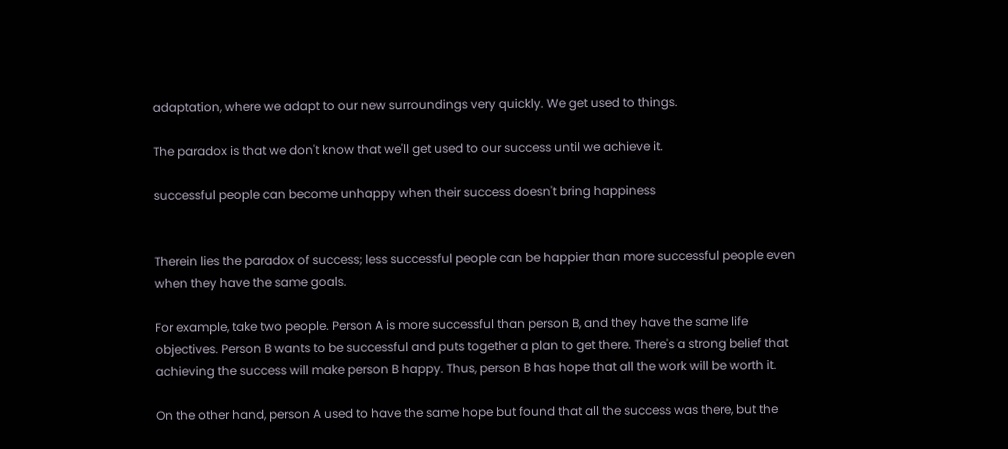adaptation, where we adapt to our new surroundings very quickly. We get used to things.

The paradox is that we don't know that we'll get used to our success until we achieve it.

successful people can become unhappy when their success doesn't bring happiness


Therein lies the paradox of success; less successful people can be happier than more successful people even when they have the same goals.

For example, take two people. Person A is more successful than person B, and they have the same life objectives. Person B wants to be successful and puts together a plan to get there. There's a strong belief that achieving the success will make person B happy. Thus, person B has hope that all the work will be worth it.

On the other hand, person A used to have the same hope but found that all the success was there, but the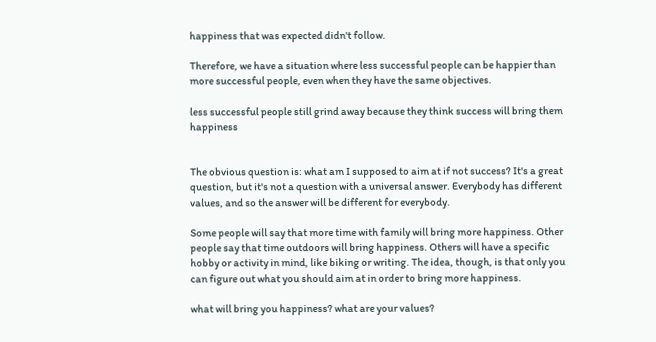happiness that was expected didn't follow.

Therefore, we have a situation where less successful people can be happier than more successful people, even when they have the same objectives.

less successful people still grind away because they think success will bring them happiness


The obvious question is: what am I supposed to aim at if not success? It's a great question, but it's not a question with a universal answer. Everybody has different values, and so the answer will be different for everybody.

Some people will say that more time with family will bring more happiness. Other people say that time outdoors will bring happiness. Others will have a specific hobby or activity in mind, like biking or writing. The idea, though, is that only you can figure out what you should aim at in order to bring more happiness.

what will bring you happiness? what are your values?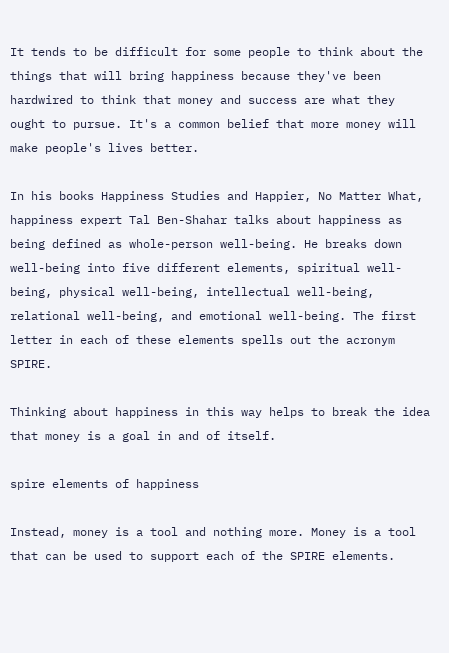It tends to be difficult for some people to think about the things that will bring happiness because they've been hardwired to think that money and success are what they ought to pursue. It's a common belief that more money will make people's lives better.

In his books Happiness Studies and Happier, No Matter What, happiness expert Tal Ben-Shahar talks about happiness as being defined as whole-person well-being. He breaks down well-being into five different elements, spiritual well-being, physical well-being, intellectual well-being, relational well-being, and emotional well-being. The first letter in each of these elements spells out the acronym SPIRE.

Thinking about happiness in this way helps to break the idea that money is a goal in and of itself.

spire elements of happiness

Instead, money is a tool and nothing more. Money is a tool that can be used to support each of the SPIRE elements.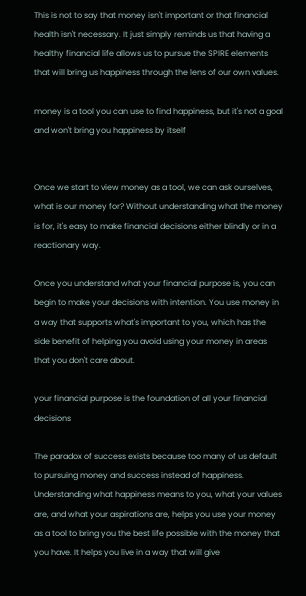This is not to say that money isn't important or that financial health isn't necessary. It just simply reminds us that having a healthy financial life allows us to pursue the SPIRE elements that will bring us happiness through the lens of our own values.

money is a tool you can use to find happiness, but it's not a goal and won't bring you happiness by itself


Once we start to view money as a tool, we can ask ourselves, what is our money for? Without understanding what the money is for, it's easy to make financial decisions either blindly or in a reactionary way.

Once you understand what your financial purpose is, you can begin to make your decisions with intention. You use money in a way that supports what's important to you, which has the side benefit of helping you avoid using your money in areas that you don't care about.

your financial purpose is the foundation of all your financial decisions

The paradox of success exists because too many of us default to pursuing money and success instead of happiness. Understanding what happiness means to you, what your values are, and what your aspirations are, helps you use your money as a tool to bring you the best life possible with the money that you have. It helps you live in a way that will give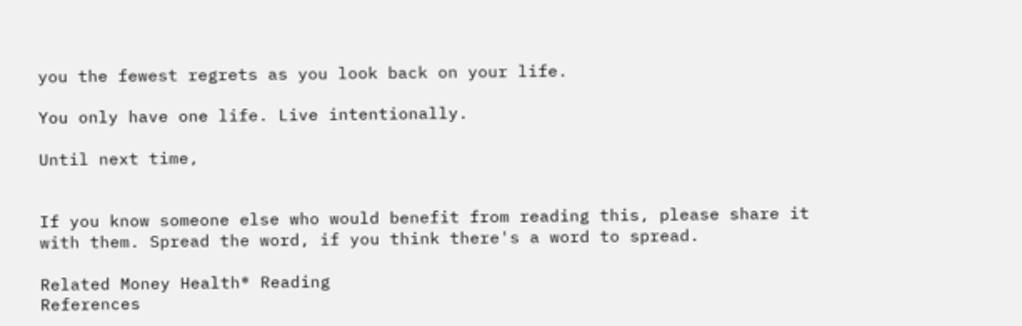you the fewest regrets as you look back on your life.

You only have one life. Live intentionally.

Until next time,


If you know someone else who would benefit from reading this, please share it with them. Spread the word, if you think there's a word to spread.

Related Money Health® Reading
References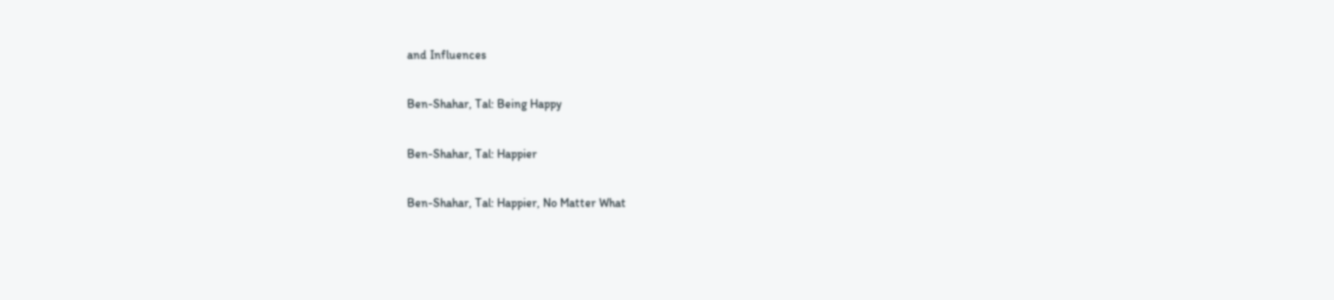and Influences

Ben-Shahar, Tal: Being Happy

Ben-Shahar, Tal: Happier

Ben-Shahar, Tal: Happier, No Matter What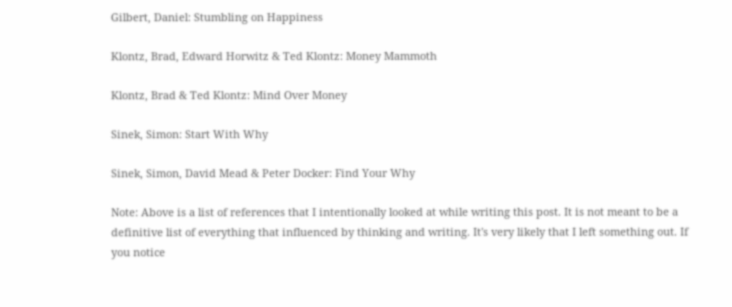Gilbert, Daniel: Stumbling on Happiness

Klontz, Brad, Edward Horwitz & Ted Klontz: Money Mammoth

Klontz, Brad & Ted Klontz: Mind Over Money

Sinek, Simon: Start With Why

Sinek, Simon, David Mead & Peter Docker: Find Your Why

Note: Above is a list of references that I intentionally looked at while writing this post. It is not meant to be a definitive list of everything that influenced by thinking and writing. It's very likely that I left something out. If you notice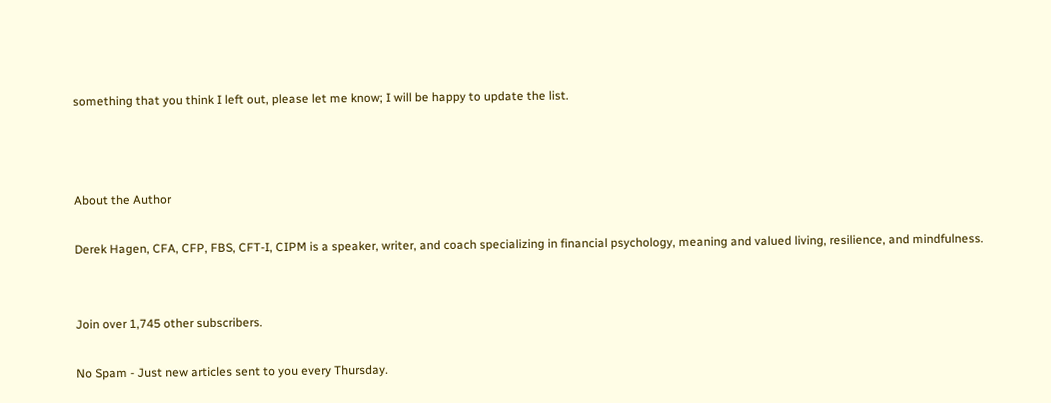something that you think I left out, please let me know; I will be happy to update the list.



About the Author

Derek Hagen, CFA, CFP, FBS, CFT-I, CIPM is a speaker, writer, and coach specializing in financial psychology, meaning and valued living, resilience, and mindfulness.


Join over 1,745 other subscribers.

No Spam - Just new articles sent to you every Thursday.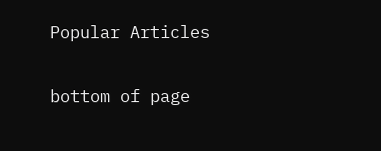Popular Articles

bottom of page